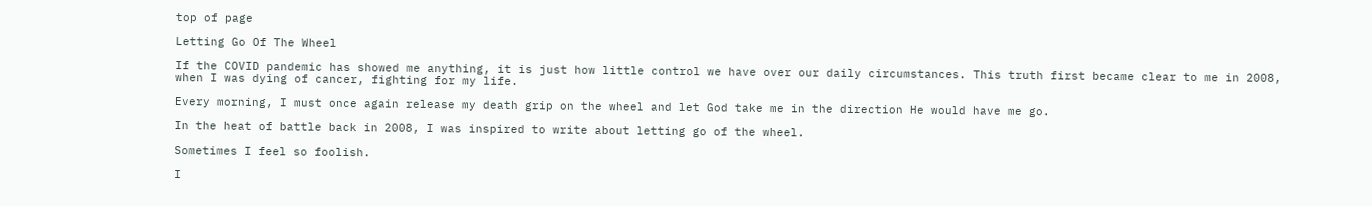top of page

Letting Go Of The Wheel

If the COVID pandemic has showed me anything, it is just how little control we have over our daily circumstances. This truth first became clear to me in 2008, when I was dying of cancer, fighting for my life.

Every morning, I must once again release my death grip on the wheel and let God take me in the direction He would have me go.

In the heat of battle back in 2008, I was inspired to write about letting go of the wheel.

Sometimes I feel so foolish.

I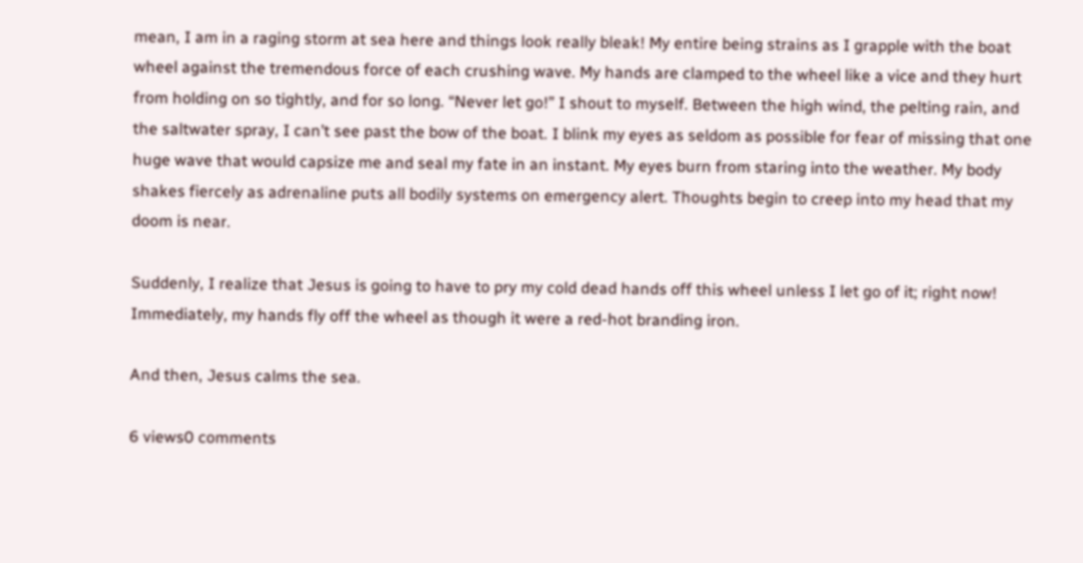mean, I am in a raging storm at sea here and things look really bleak! My entire being strains as I grapple with the boat wheel against the tremendous force of each crushing wave. My hands are clamped to the wheel like a vice and they hurt from holding on so tightly, and for so long. “Never let go!” I shout to myself. Between the high wind, the pelting rain, and the saltwater spray, I can’t see past the bow of the boat. I blink my eyes as seldom as possible for fear of missing that one huge wave that would capsize me and seal my fate in an instant. My eyes burn from staring into the weather. My body shakes fiercely as adrenaline puts all bodily systems on emergency alert. Thoughts begin to creep into my head that my doom is near.

Suddenly, I realize that Jesus is going to have to pry my cold dead hands off this wheel unless I let go of it; right now! Immediately, my hands fly off the wheel as though it were a red-hot branding iron.

And then, Jesus calms the sea.

6 views0 comments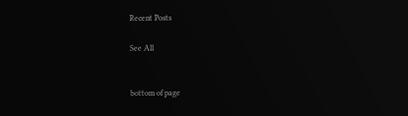Recent Posts

See All


bottom of page